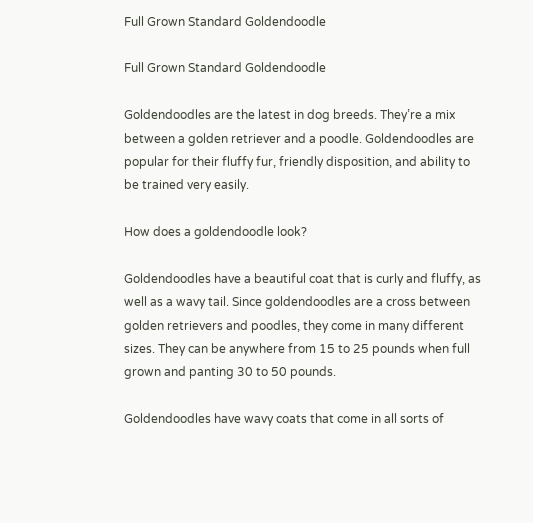Full Grown Standard Goldendoodle

Full Grown Standard Goldendoodle

Goldendoodles are the latest in dog breeds. They’re a mix between a golden retriever and a poodle. Goldendoodles are popular for their fluffy fur, friendly disposition, and ability to be trained very easily.

How does a goldendoodle look?

Goldendoodles have a beautiful coat that is curly and fluffy, as well as a wavy tail. Since goldendoodles are a cross between golden retrievers and poodles, they come in many different sizes. They can be anywhere from 15 to 25 pounds when full grown and panting 30 to 50 pounds.

Goldendoodles have wavy coats that come in all sorts of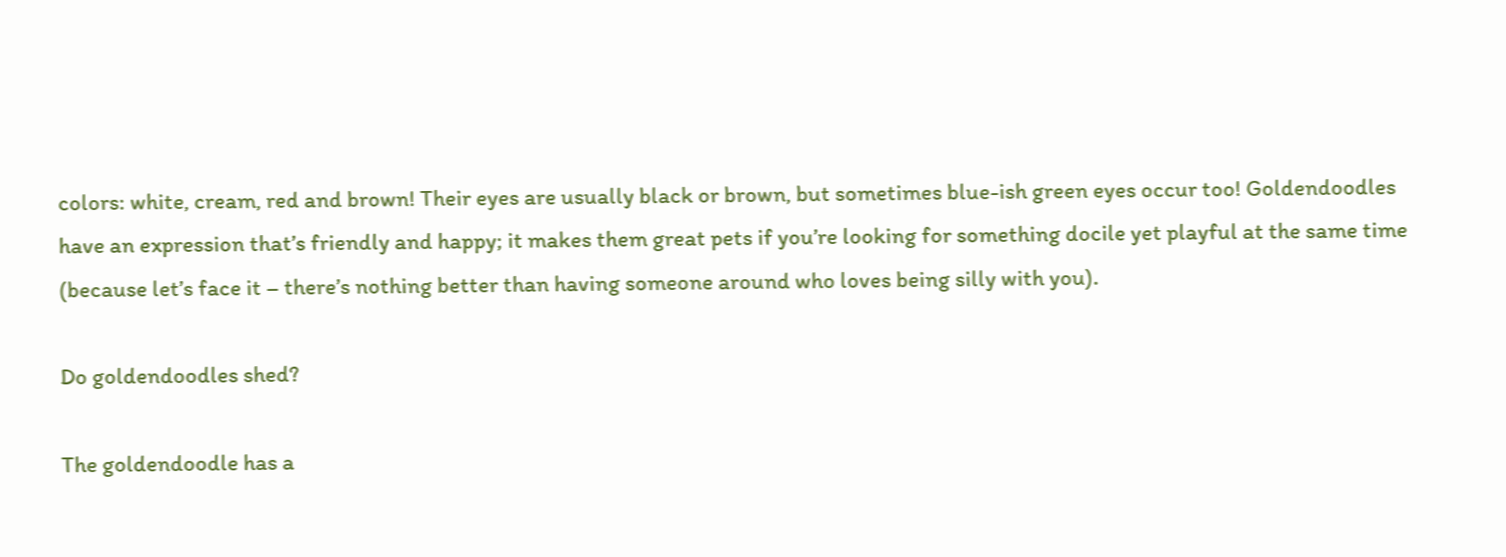colors: white, cream, red and brown! Their eyes are usually black or brown, but sometimes blue-ish green eyes occur too! Goldendoodles have an expression that’s friendly and happy; it makes them great pets if you’re looking for something docile yet playful at the same time (because let’s face it – there’s nothing better than having someone around who loves being silly with you).

Do goldendoodles shed?

The goldendoodle has a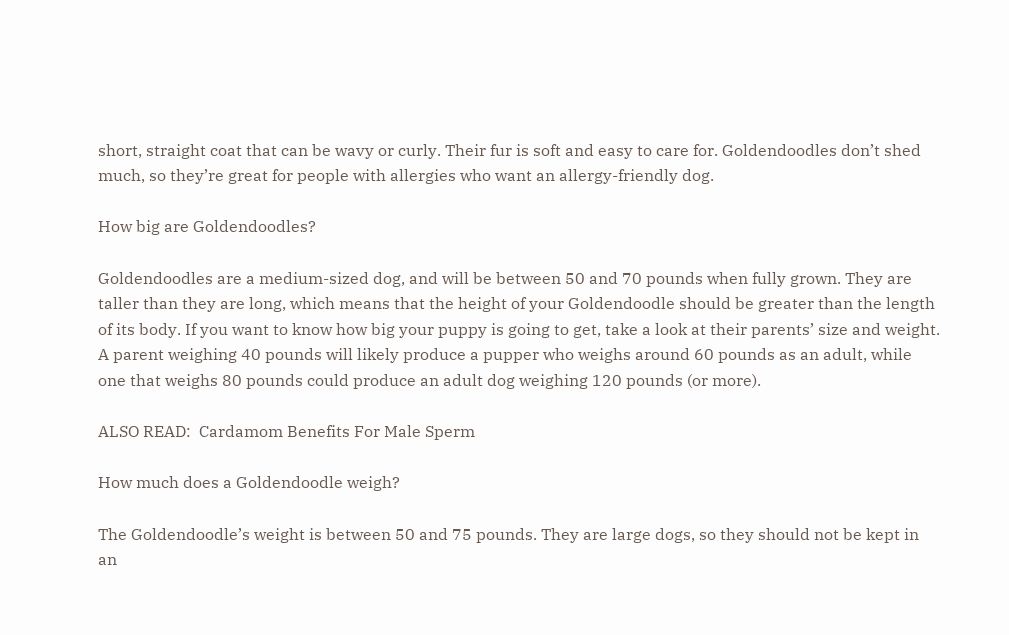short, straight coat that can be wavy or curly. Their fur is soft and easy to care for. Goldendoodles don’t shed much, so they’re great for people with allergies who want an allergy-friendly dog.

How big are Goldendoodles?

Goldendoodles are a medium-sized dog, and will be between 50 and 70 pounds when fully grown. They are taller than they are long, which means that the height of your Goldendoodle should be greater than the length of its body. If you want to know how big your puppy is going to get, take a look at their parents’ size and weight. A parent weighing 40 pounds will likely produce a pupper who weighs around 60 pounds as an adult, while one that weighs 80 pounds could produce an adult dog weighing 120 pounds (or more).

ALSO READ:  Cardamom Benefits For Male Sperm

How much does a Goldendoodle weigh?

The Goldendoodle’s weight is between 50 and 75 pounds. They are large dogs, so they should not be kept in an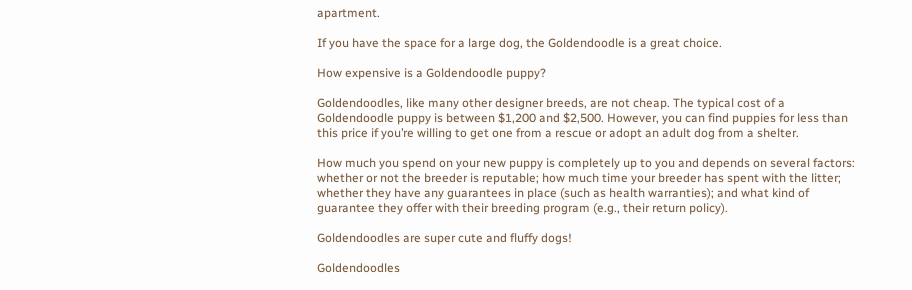apartment.

If you have the space for a large dog, the Goldendoodle is a great choice.

How expensive is a Goldendoodle puppy?

Goldendoodles, like many other designer breeds, are not cheap. The typical cost of a Goldendoodle puppy is between $1,200 and $2,500. However, you can find puppies for less than this price if you’re willing to get one from a rescue or adopt an adult dog from a shelter.

How much you spend on your new puppy is completely up to you and depends on several factors: whether or not the breeder is reputable; how much time your breeder has spent with the litter; whether they have any guarantees in place (such as health warranties); and what kind of guarantee they offer with their breeding program (e.g., their return policy).

Goldendoodles are super cute and fluffy dogs!

Goldendoodles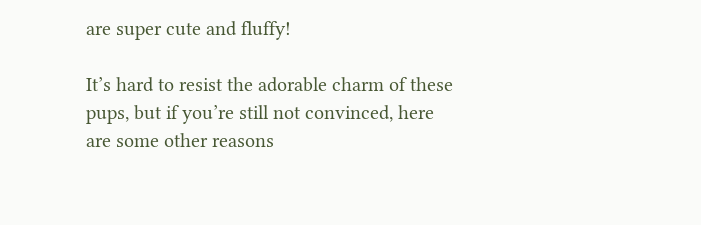are super cute and fluffy!

It’s hard to resist the adorable charm of these pups, but if you’re still not convinced, here are some other reasons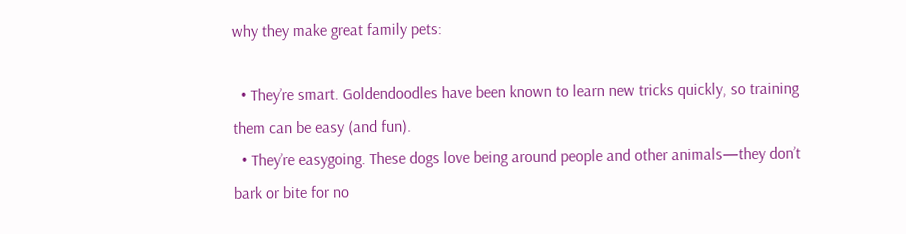why they make great family pets:

  • They’re smart. Goldendoodles have been known to learn new tricks quickly, so training them can be easy (and fun).
  • They’re easygoing. These dogs love being around people and other animals—they don’t bark or bite for no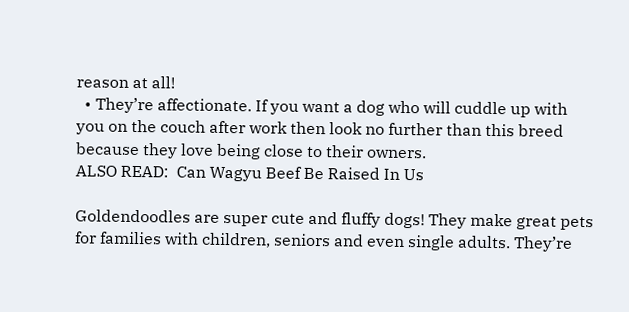reason at all!
  • They’re affectionate. If you want a dog who will cuddle up with you on the couch after work then look no further than this breed because they love being close to their owners.
ALSO READ:  Can Wagyu Beef Be Raised In Us

Goldendoodles are super cute and fluffy dogs! They make great pets for families with children, seniors and even single adults. They’re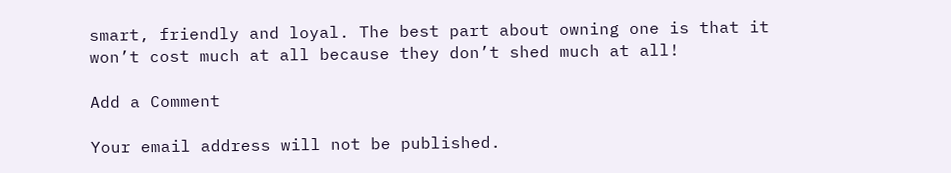smart, friendly and loyal. The best part about owning one is that it won’t cost much at all because they don’t shed much at all!

Add a Comment

Your email address will not be published.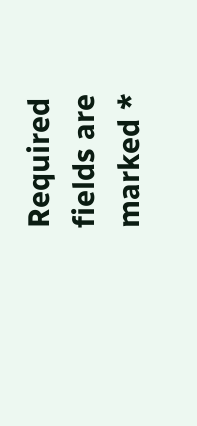Required fields are marked *